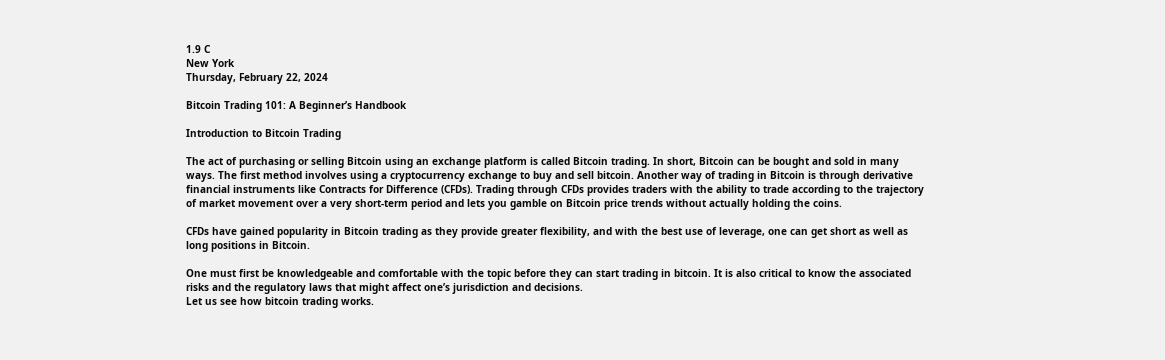1.9 C
New York
Thursday, February 22, 2024

Bitcoin Trading 101: A Beginner’s Handbook

Introduction to Bitcoin Trading

The act of purchasing or selling Bitcoin using an exchange platform is called Bitcoin trading. In short, Bitcoin can be bought and sold in many ways. The first method involves using a cryptocurrency exchange to buy and sell bitcoin. Another way of trading in Bitcoin is through derivative financial instruments like Contracts for Difference (CFDs). Trading through CFDs provides traders with the ability to trade according to the trajectory of market movement over a very short-term period and lets you gamble on Bitcoin price trends without actually holding the coins.

CFDs have gained popularity in Bitcoin trading as they provide greater flexibility, and with the best use of leverage, one can get short as well as long positions in Bitcoin.

One must first be knowledgeable and comfortable with the topic before they can start trading in bitcoin. It is also critical to know the associated risks and the regulatory laws that might affect one’s jurisdiction and decisions.
Let us see how bitcoin trading works.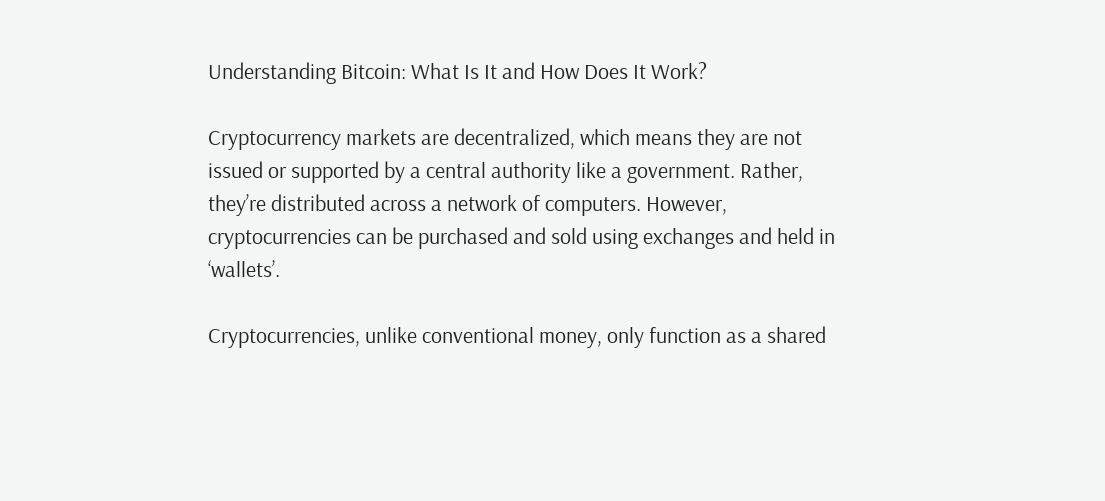Understanding Bitcoin: What Is It and How Does It Work?

Cryptocurrency markets are decentralized, which means they are not issued or supported by a central authority like a government. Rather, they’re distributed across a network of computers. However, cryptocurrencies can be purchased and sold using exchanges and held in ‘wallets’.

Cryptocurrencies, unlike conventional money, only function as a shared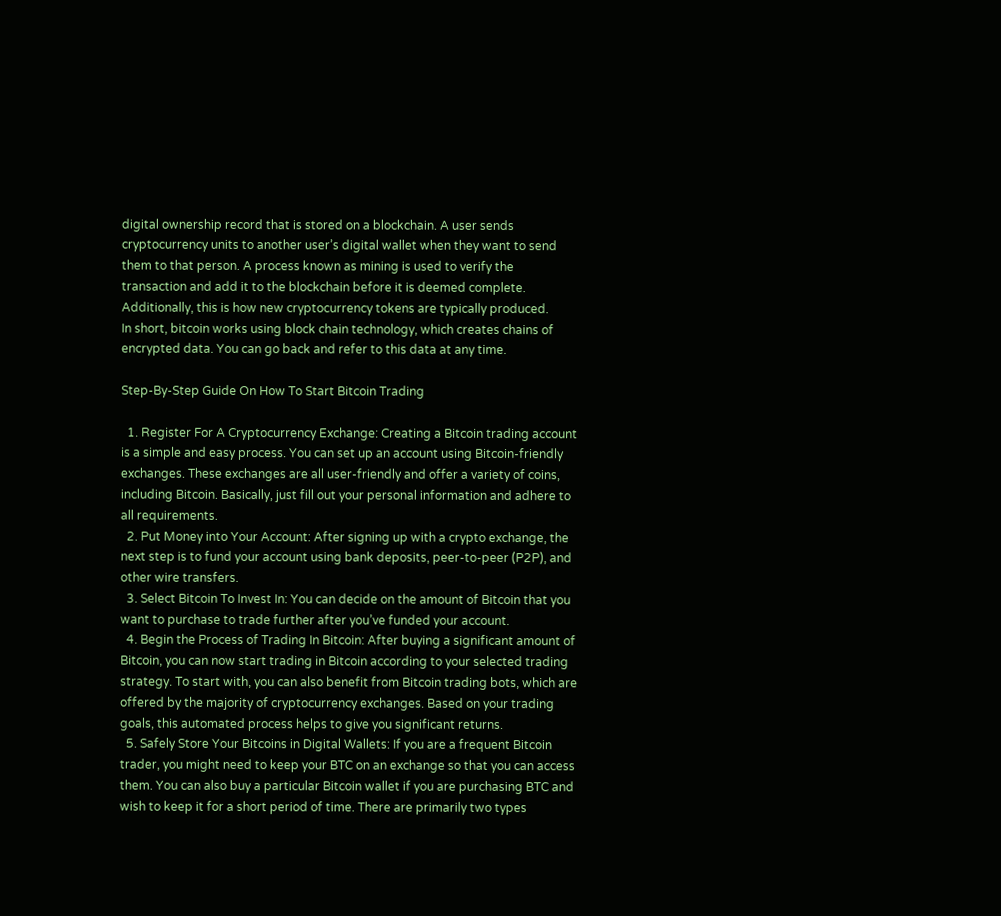digital ownership record that is stored on a blockchain. A user sends cryptocurrency units to another user’s digital wallet when they want to send them to that person. A process known as mining is used to verify the transaction and add it to the blockchain before it is deemed complete. Additionally, this is how new cryptocurrency tokens are typically produced.
In short, bitcoin works using block chain technology, which creates chains of encrypted data. You can go back and refer to this data at any time.

Step-By-Step Guide On How To Start Bitcoin Trading

  1. Register For A Cryptocurrency Exchange: Creating a Bitcoin trading account is a simple and easy process. You can set up an account using Bitcoin-friendly exchanges. These exchanges are all user-friendly and offer a variety of coins, including Bitcoin. Basically, just fill out your personal information and adhere to all requirements.
  2. Put Money into Your Account: After signing up with a crypto exchange, the next step is to fund your account using bank deposits, peer-to-peer (P2P), and other wire transfers.
  3. Select Bitcoin To Invest In: You can decide on the amount of Bitcoin that you want to purchase to trade further after you’ve funded your account.
  4. Begin the Process of Trading In Bitcoin: After buying a significant amount of Bitcoin, you can now start trading in Bitcoin according to your selected trading strategy. To start with, you can also benefit from Bitcoin trading bots, which are offered by the majority of cryptocurrency exchanges. Based on your trading goals, this automated process helps to give you significant returns.
  5. Safely Store Your Bitcoins in Digital Wallets: If you are a frequent Bitcoin trader, you might need to keep your BTC on an exchange so that you can access them. You can also buy a particular Bitcoin wallet if you are purchasing BTC and wish to keep it for a short period of time. There are primarily two types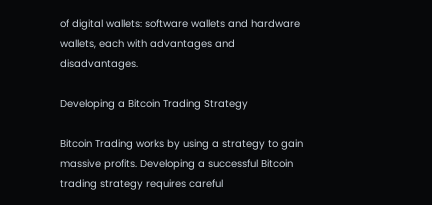of digital wallets: software wallets and hardware wallets, each with advantages and disadvantages.

Developing a Bitcoin Trading Strategy

Bitcoin Trading works by using a strategy to gain massive profits. Developing a successful Bitcoin trading strategy requires careful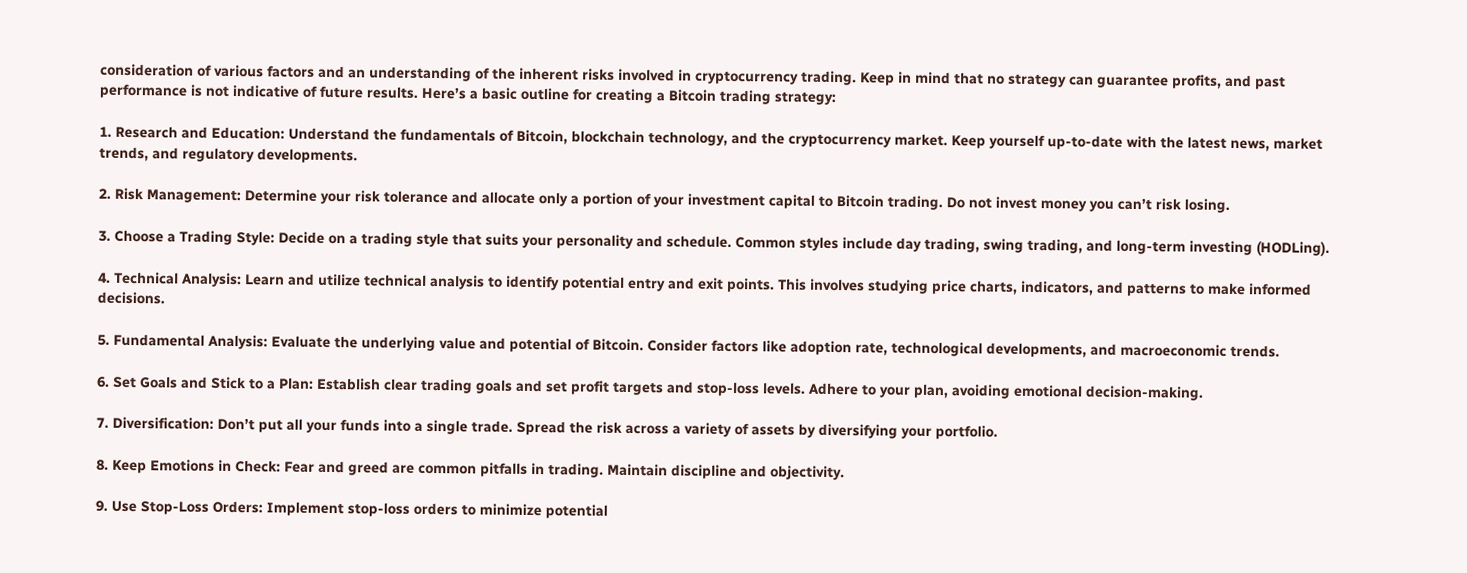consideration of various factors and an understanding of the inherent risks involved in cryptocurrency trading. Keep in mind that no strategy can guarantee profits, and past performance is not indicative of future results. Here’s a basic outline for creating a Bitcoin trading strategy:

1. Research and Education: Understand the fundamentals of Bitcoin, blockchain technology, and the cryptocurrency market. Keep yourself up-to-date with the latest news, market trends, and regulatory developments.

2. Risk Management: Determine your risk tolerance and allocate only a portion of your investment capital to Bitcoin trading. Do not invest money you can’t risk losing.

3. Choose a Trading Style: Decide on a trading style that suits your personality and schedule. Common styles include day trading, swing trading, and long-term investing (HODLing).

4. Technical Analysis: Learn and utilize technical analysis to identify potential entry and exit points. This involves studying price charts, indicators, and patterns to make informed decisions.

5. Fundamental Analysis: Evaluate the underlying value and potential of Bitcoin. Consider factors like adoption rate, technological developments, and macroeconomic trends.

6. Set Goals and Stick to a Plan: Establish clear trading goals and set profit targets and stop-loss levels. Adhere to your plan, avoiding emotional decision-making.

7. Diversification: Don’t put all your funds into a single trade. Spread the risk across a variety of assets by diversifying your portfolio.

8. Keep Emotions in Check: Fear and greed are common pitfalls in trading. Maintain discipline and objectivity.

9. Use Stop-Loss Orders: Implement stop-loss orders to minimize potential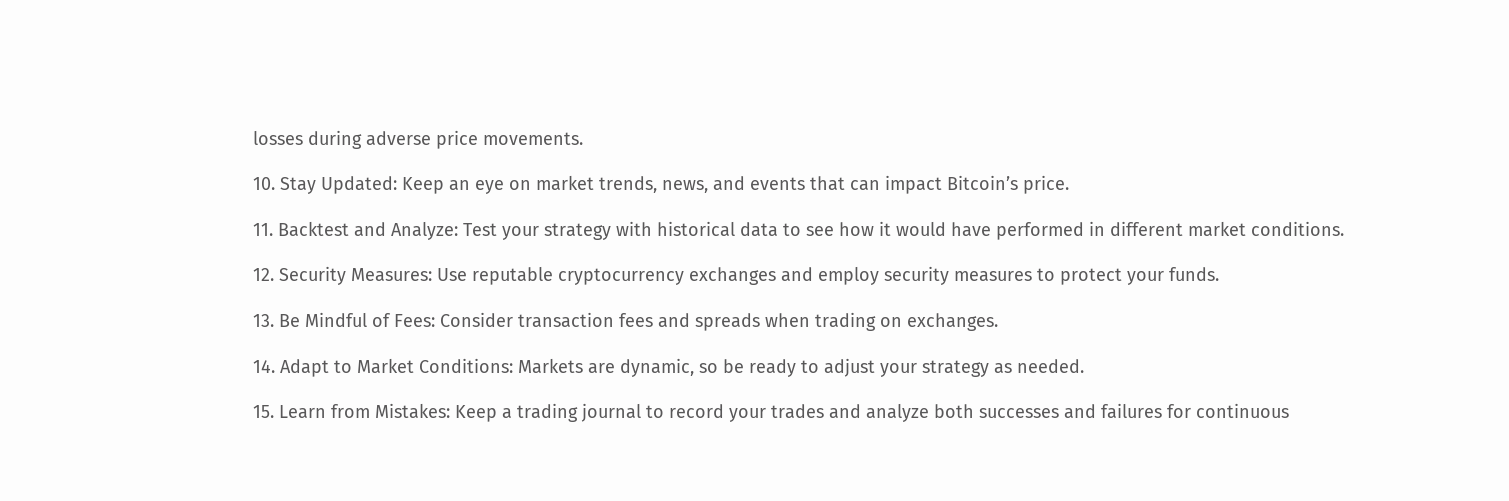losses during adverse price movements.

10. Stay Updated: Keep an eye on market trends, news, and events that can impact Bitcoin’s price.

11. Backtest and Analyze: Test your strategy with historical data to see how it would have performed in different market conditions.

12. Security Measures: Use reputable cryptocurrency exchanges and employ security measures to protect your funds.

13. Be Mindful of Fees: Consider transaction fees and spreads when trading on exchanges.

14. Adapt to Market Conditions: Markets are dynamic, so be ready to adjust your strategy as needed.

15. Learn from Mistakes: Keep a trading journal to record your trades and analyze both successes and failures for continuous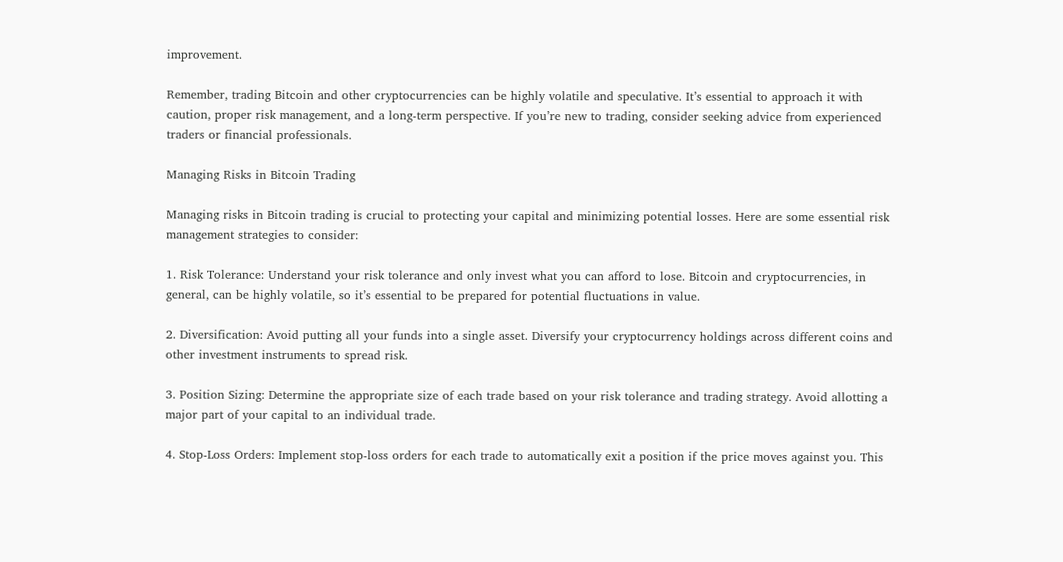improvement.

Remember, trading Bitcoin and other cryptocurrencies can be highly volatile and speculative. It’s essential to approach it with caution, proper risk management, and a long-term perspective. If you’re new to trading, consider seeking advice from experienced traders or financial professionals.

Managing Risks in Bitcoin Trading

Managing risks in Bitcoin trading is crucial to protecting your capital and minimizing potential losses. Here are some essential risk management strategies to consider:

1. Risk Tolerance: Understand your risk tolerance and only invest what you can afford to lose. Bitcoin and cryptocurrencies, in general, can be highly volatile, so it’s essential to be prepared for potential fluctuations in value.

2. Diversification: Avoid putting all your funds into a single asset. Diversify your cryptocurrency holdings across different coins and other investment instruments to spread risk.

3. Position Sizing: Determine the appropriate size of each trade based on your risk tolerance and trading strategy. Avoid allotting a major part of your capital to an individual trade.

4. Stop-Loss Orders: Implement stop-loss orders for each trade to automatically exit a position if the price moves against you. This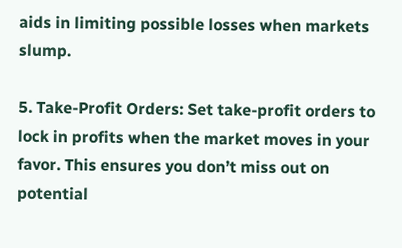aids in limiting possible losses when markets slump.

5. Take-Profit Orders: Set take-profit orders to lock in profits when the market moves in your favor. This ensures you don’t miss out on potential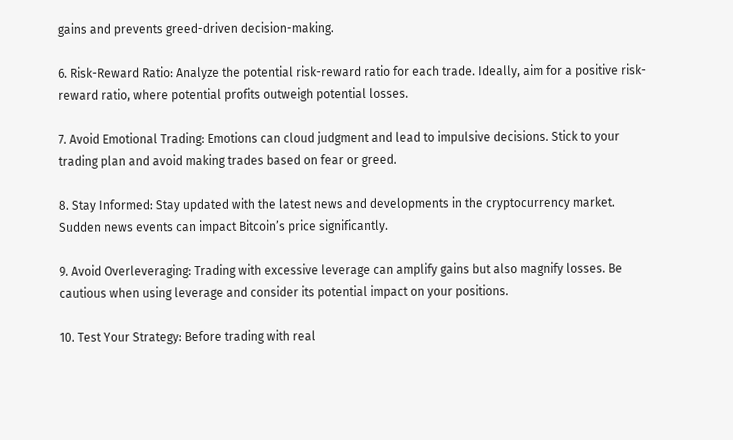gains and prevents greed-driven decision-making.

6. Risk-Reward Ratio: Analyze the potential risk-reward ratio for each trade. Ideally, aim for a positive risk-reward ratio, where potential profits outweigh potential losses.

7. Avoid Emotional Trading: Emotions can cloud judgment and lead to impulsive decisions. Stick to your trading plan and avoid making trades based on fear or greed.

8. Stay Informed: Stay updated with the latest news and developments in the cryptocurrency market. Sudden news events can impact Bitcoin’s price significantly.

9. Avoid Overleveraging: Trading with excessive leverage can amplify gains but also magnify losses. Be cautious when using leverage and consider its potential impact on your positions.

10. Test Your Strategy: Before trading with real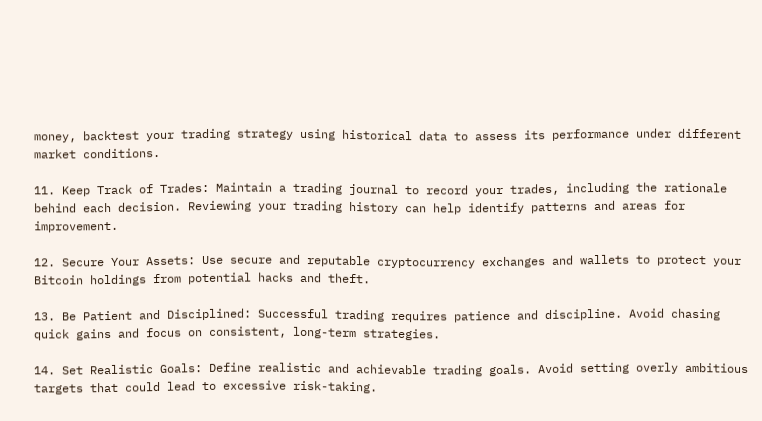money, backtest your trading strategy using historical data to assess its performance under different market conditions.

11. Keep Track of Trades: Maintain a trading journal to record your trades, including the rationale behind each decision. Reviewing your trading history can help identify patterns and areas for improvement.

12. Secure Your Assets: Use secure and reputable cryptocurrency exchanges and wallets to protect your Bitcoin holdings from potential hacks and theft.

13. Be Patient and Disciplined: Successful trading requires patience and discipline. Avoid chasing quick gains and focus on consistent, long-term strategies.

14. Set Realistic Goals: Define realistic and achievable trading goals. Avoid setting overly ambitious targets that could lead to excessive risk-taking.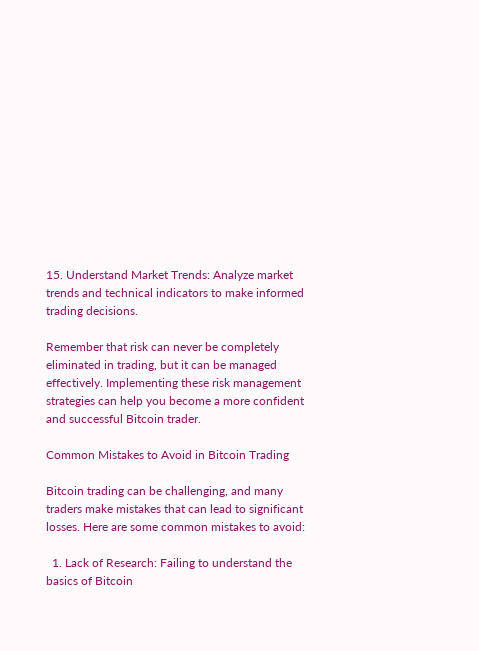15. Understand Market Trends: Analyze market trends and technical indicators to make informed trading decisions.

Remember that risk can never be completely eliminated in trading, but it can be managed effectively. Implementing these risk management strategies can help you become a more confident and successful Bitcoin trader.

Common Mistakes to Avoid in Bitcoin Trading

Bitcoin trading can be challenging, and many traders make mistakes that can lead to significant losses. Here are some common mistakes to avoid:

  1. Lack of Research: Failing to understand the basics of Bitcoin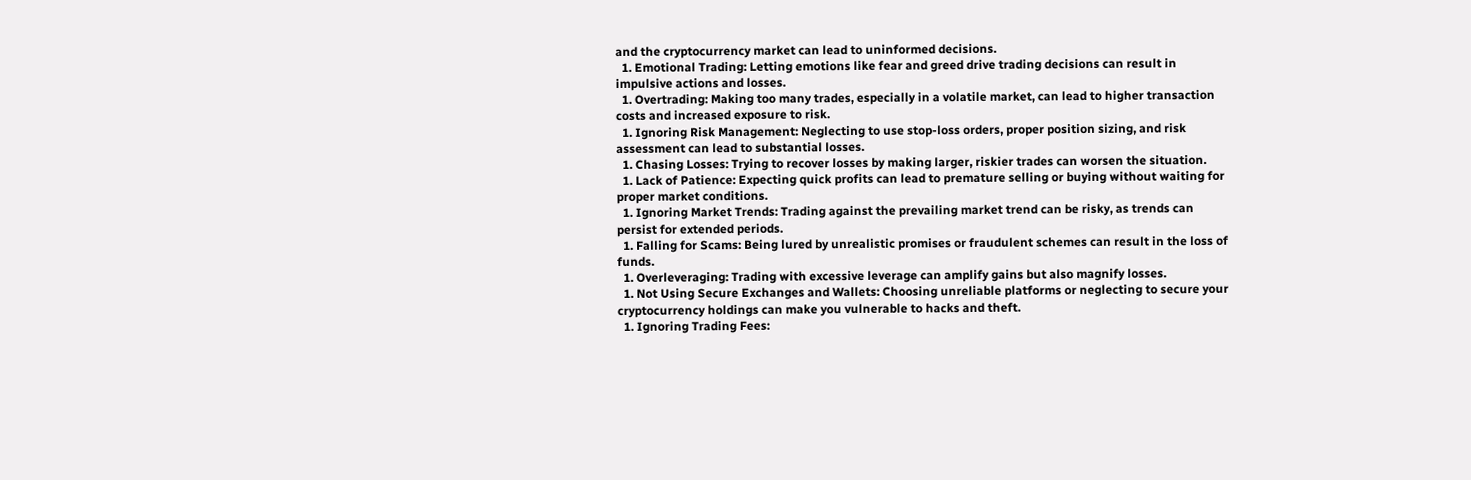and the cryptocurrency market can lead to uninformed decisions.
  1. Emotional Trading: Letting emotions like fear and greed drive trading decisions can result in impulsive actions and losses.
  1. Overtrading: Making too many trades, especially in a volatile market, can lead to higher transaction costs and increased exposure to risk.
  1. Ignoring Risk Management: Neglecting to use stop-loss orders, proper position sizing, and risk assessment can lead to substantial losses.
  1. Chasing Losses: Trying to recover losses by making larger, riskier trades can worsen the situation.
  1. Lack of Patience: Expecting quick profits can lead to premature selling or buying without waiting for proper market conditions.
  1. Ignoring Market Trends: Trading against the prevailing market trend can be risky, as trends can persist for extended periods.
  1. Falling for Scams: Being lured by unrealistic promises or fraudulent schemes can result in the loss of funds.
  1. Overleveraging: Trading with excessive leverage can amplify gains but also magnify losses.
  1. Not Using Secure Exchanges and Wallets: Choosing unreliable platforms or neglecting to secure your cryptocurrency holdings can make you vulnerable to hacks and theft.
  1. Ignoring Trading Fees: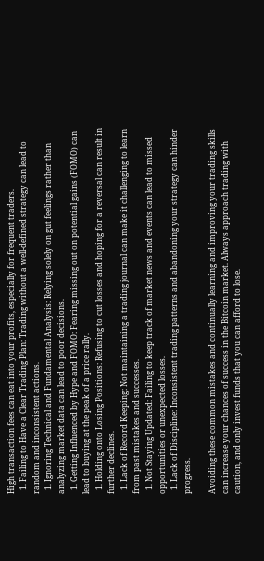High transaction fees can eat into your profits, especially for frequent traders.
  1. Failing to Have a Clear Trading Plan: Trading without a well-defined strategy can lead to random and inconsistent actions.
  1. Ignoring Technical and Fundamental Analysis: Relying solely on gut feelings rather than analyzing market data can lead to poor decisions.
  1. Getting Influenced by Hype and FOMO: Fearing missing out on potential gains (FOMO) can lead to buying at the peak of a price rally.
  1. Holding onto Losing Positions: Refusing to cut losses and hoping for a reversal can result in further declines.
  1. Lack of Record Keeping: Not maintaining a trading journal can make it challenging to learn from past mistakes and successes.
  1. Not Staying Updated: Failing to keep track of market news and events can lead to missed opportunities or unexpected losses.
  1. Lack of Discipline: Inconsistent trading patterns and abandoning your strategy can hinder progress.

Avoiding these common mistakes and continually learning and improving your trading skills can increase your chances of success in the Bitcoin market. Always approach trading with caution, and only invest funds that you can afford to lose.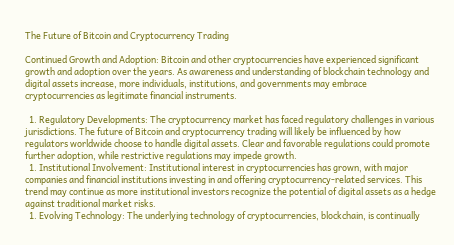The Future of Bitcoin and Cryptocurrency Trading

Continued Growth and Adoption: Bitcoin and other cryptocurrencies have experienced significant growth and adoption over the years. As awareness and understanding of blockchain technology and digital assets increase, more individuals, institutions, and governments may embrace cryptocurrencies as legitimate financial instruments.

  1. Regulatory Developments: The cryptocurrency market has faced regulatory challenges in various jurisdictions. The future of Bitcoin and cryptocurrency trading will likely be influenced by how regulators worldwide choose to handle digital assets. Clear and favorable regulations could promote further adoption, while restrictive regulations may impede growth.
  1. Institutional Involvement: Institutional interest in cryptocurrencies has grown, with major companies and financial institutions investing in and offering cryptocurrency-related services. This trend may continue as more institutional investors recognize the potential of digital assets as a hedge against traditional market risks.
  1. Evolving Technology: The underlying technology of cryptocurrencies, blockchain, is continually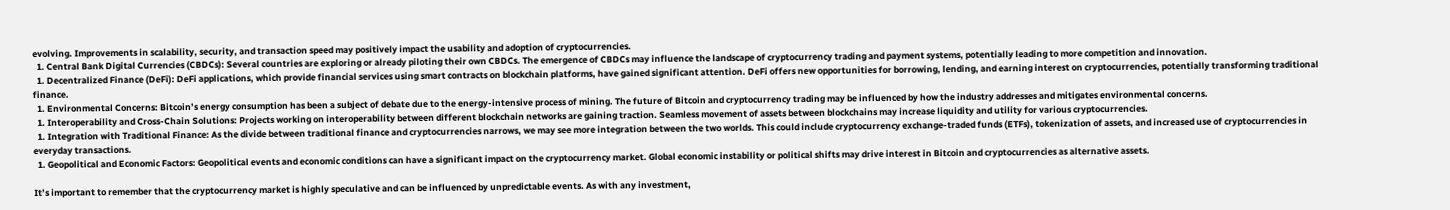evolving. Improvements in scalability, security, and transaction speed may positively impact the usability and adoption of cryptocurrencies.
  1. Central Bank Digital Currencies (CBDCs): Several countries are exploring or already piloting their own CBDCs. The emergence of CBDCs may influence the landscape of cryptocurrency trading and payment systems, potentially leading to more competition and innovation.
  1. Decentralized Finance (DeFi): DeFi applications, which provide financial services using smart contracts on blockchain platforms, have gained significant attention. DeFi offers new opportunities for borrowing, lending, and earning interest on cryptocurrencies, potentially transforming traditional finance.
  1. Environmental Concerns: Bitcoin’s energy consumption has been a subject of debate due to the energy-intensive process of mining. The future of Bitcoin and cryptocurrency trading may be influenced by how the industry addresses and mitigates environmental concerns.
  1. Interoperability and Cross-Chain Solutions: Projects working on interoperability between different blockchain networks are gaining traction. Seamless movement of assets between blockchains may increase liquidity and utility for various cryptocurrencies.
  1. Integration with Traditional Finance: As the divide between traditional finance and cryptocurrencies narrows, we may see more integration between the two worlds. This could include cryptocurrency exchange-traded funds (ETFs), tokenization of assets, and increased use of cryptocurrencies in everyday transactions.
  1. Geopolitical and Economic Factors: Geopolitical events and economic conditions can have a significant impact on the cryptocurrency market. Global economic instability or political shifts may drive interest in Bitcoin and cryptocurrencies as alternative assets.

It’s important to remember that the cryptocurrency market is highly speculative and can be influenced by unpredictable events. As with any investment,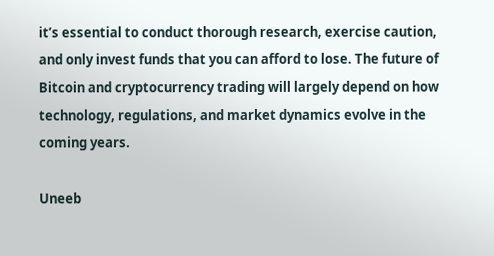it’s essential to conduct thorough research, exercise caution, and only invest funds that you can afford to lose. The future of Bitcoin and cryptocurrency trading will largely depend on how technology, regulations, and market dynamics evolve in the coming years.

Uneeb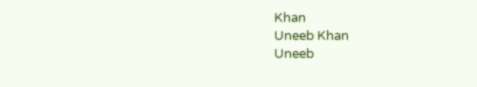Khan
Uneeb Khan
Uneeb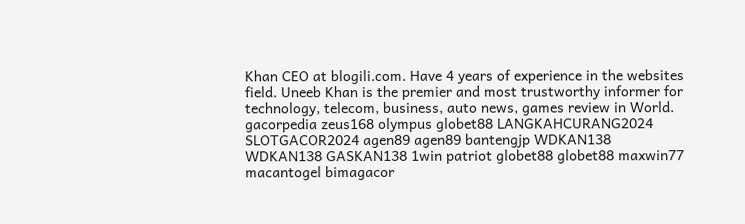Khan CEO at blogili.com. Have 4 years of experience in the websites field. Uneeb Khan is the premier and most trustworthy informer for technology, telecom, business, auto news, games review in World. gacorpedia zeus168 olympus globet88 LANGKAHCURANG2024 SLOTGACOR2024 agen89 agen89 bantengjp WDKAN138 WDKAN138 GASKAN138 1win patriot globet88 globet88 maxwin77 macantogel bimagacor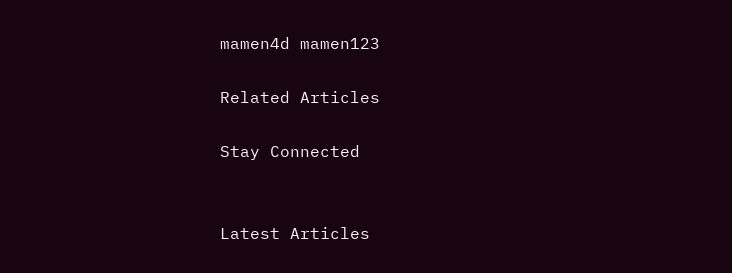mamen4d mamen123

Related Articles

Stay Connected


Latest Articles